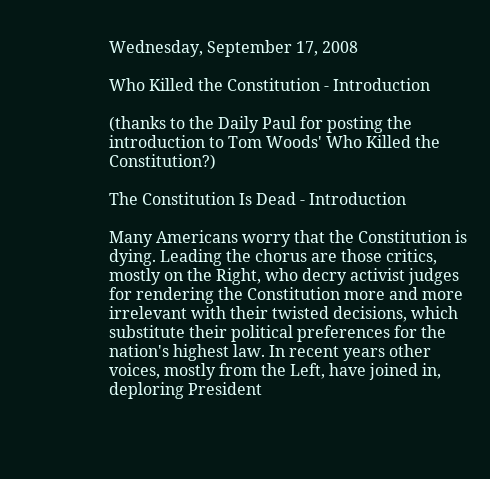Wednesday, September 17, 2008

Who Killed the Constitution - Introduction

(thanks to the Daily Paul for posting the introduction to Tom Woods' Who Killed the Constitution?)

The Constitution Is Dead - Introduction

Many Americans worry that the Constitution is dying. Leading the chorus are those critics, mostly on the Right, who decry activist judges for rendering the Constitution more and more irrelevant with their twisted decisions, which substitute their political preferences for the nation's highest law. In recent years other voices, mostly from the Left, have joined in, deploring President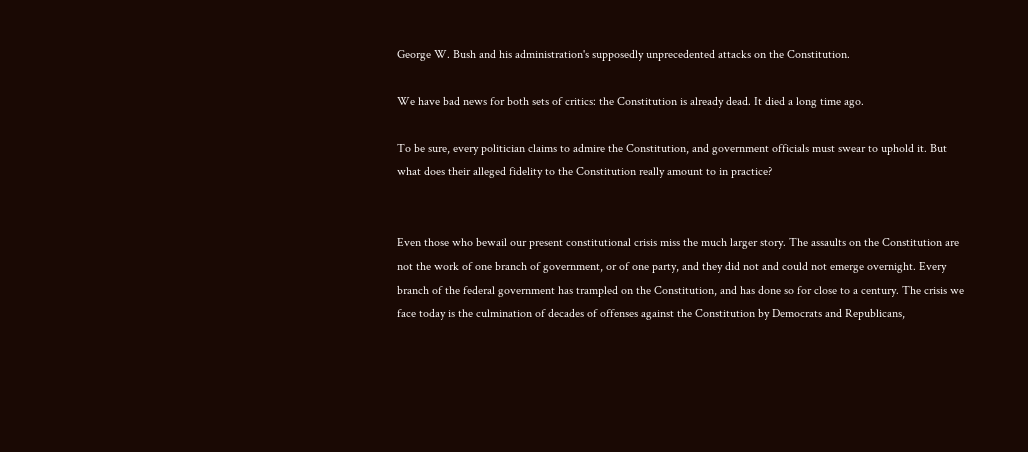George W. Bush and his administration's supposedly unprecedented attacks on the Constitution.

We have bad news for both sets of critics: the Constitution is already dead. It died a long time ago.

To be sure, every politician claims to admire the Constitution, and government officials must swear to uphold it. But what does their alleged fidelity to the Constitution really amount to in practice?


Even those who bewail our present constitutional crisis miss the much larger story. The assaults on the Constitution are not the work of one branch of government, or of one party, and they did not and could not emerge overnight. Every branch of the federal government has trampled on the Constitution, and has done so for close to a century. The crisis we face today is the culmination of decades of offenses against the Constitution by Democrats and Republicans,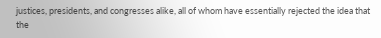justices, presidents, and congresses alike, all of whom have essentially rejected the idea that the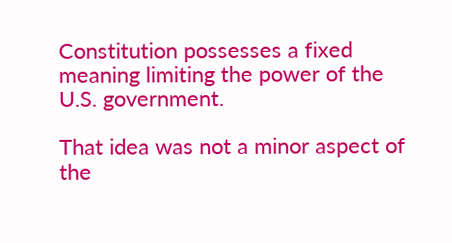Constitution possesses a fixed meaning limiting the power of the U.S. government.

That idea was not a minor aspect of the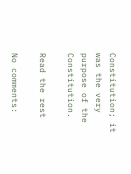Constitution; it was the very purpose of the Constitution.

Read the rest

No comments: